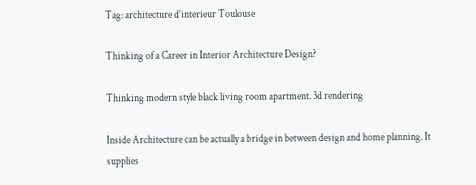Tag: architecture d’interieur Toulouse

Thinking of a Career in Interior Architecture Design?

Thinking modern style black living room apartment. 3d rendering

Inside Architecture can be actually a bridge in between design and home planning. It supplies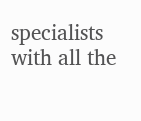specialists with all the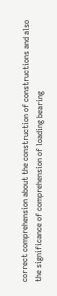correct comprehension about the construction of constructions and also the significance of comprehension of loading bearing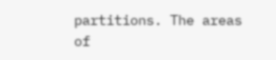partitions. The areas of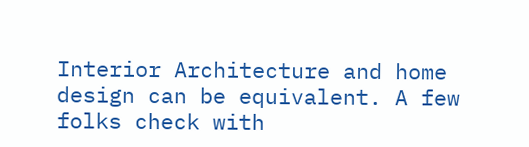Interior Architecture and home design can be equivalent. A few folks check with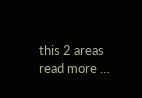this 2 areas read more …